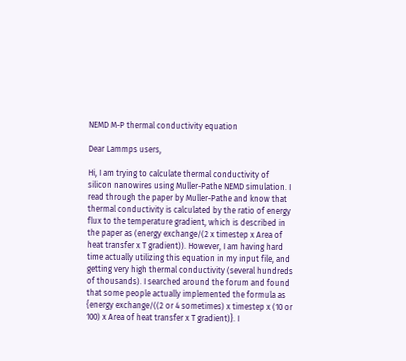NEMD M-P thermal conductivity equation

Dear Lammps users,

Hi, I am trying to calculate thermal conductivity of silicon nanowires using Muller-Pathe NEMD simulation. I read through the paper by Muller-Pathe and know that thermal conductivity is calculated by the ratio of energy flux to the temperature gradient, which is described in the paper as (energy exchange/(2 x timestep x Area of heat transfer x T gradient)). However, I am having hard time actually utilizing this equation in my input file, and getting very high thermal conductivity (several hundreds of thousands). I searched around the forum and found that some people actually implemented the formula as {energy exchange/((2 or 4 sometimes) x timestep x (10 or 100) x Area of heat transfer x T gradient)}. I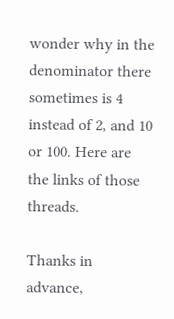wonder why in the denominator there sometimes is 4 instead of 2, and 10 or 100. Here are the links of those threads.

Thanks in advance,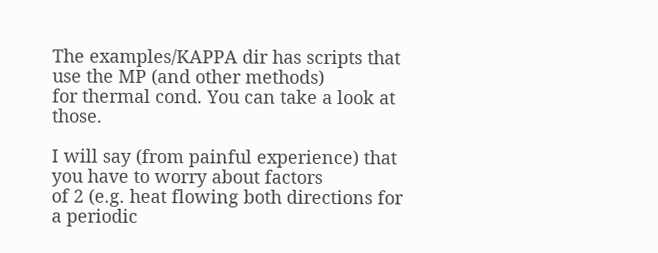The examples/KAPPA dir has scripts that use the MP (and other methods)
for thermal cond. You can take a look at those.

I will say (from painful experience) that you have to worry about factors
of 2 (e.g. heat flowing both directions for a periodic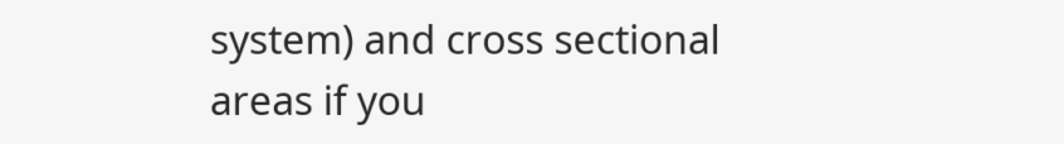system) and cross sectional
areas if you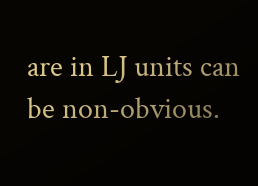are in LJ units can be non-obvious.